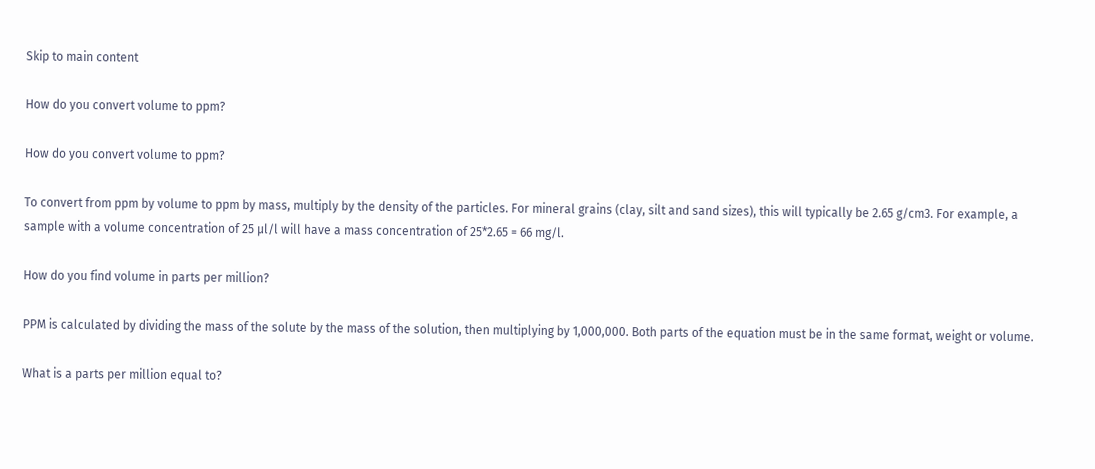Skip to main content

How do you convert volume to ppm?

How do you convert volume to ppm?

To convert from ppm by volume to ppm by mass, multiply by the density of the particles. For mineral grains (clay, silt and sand sizes), this will typically be 2.65 g/cm3. For example, a sample with a volume concentration of 25 µl/l will have a mass concentration of 25*2.65 = 66 mg/l.

How do you find volume in parts per million?

PPM is calculated by dividing the mass of the solute by the mass of the solution, then multiplying by 1,000,000. Both parts of the equation must be in the same format, weight or volume.

What is a parts per million equal to?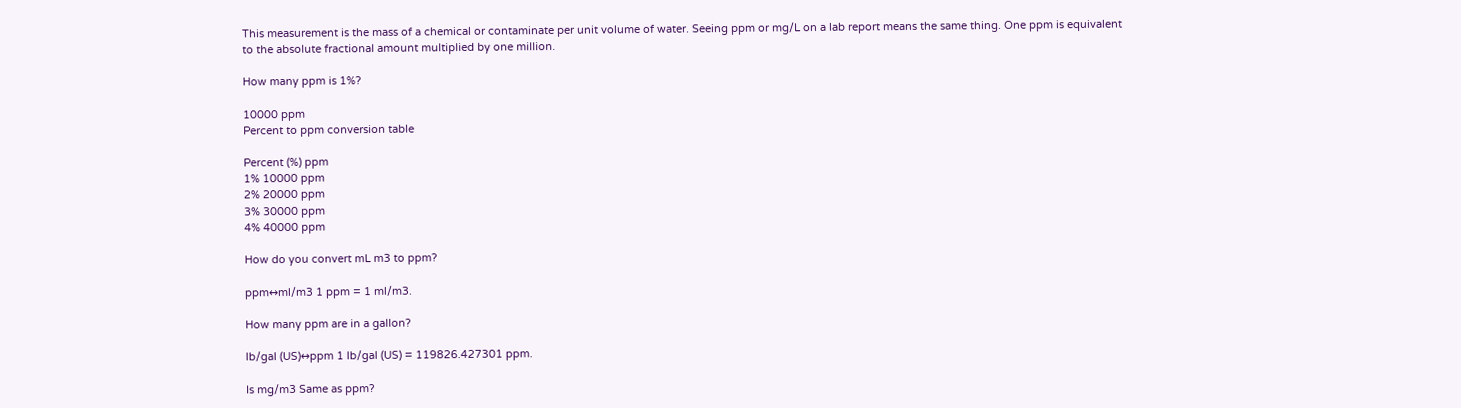This measurement is the mass of a chemical or contaminate per unit volume of water. Seeing ppm or mg/L on a lab report means the same thing. One ppm is equivalent to the absolute fractional amount multiplied by one million.

How many ppm is 1%?

10000 ppm
Percent to ppm conversion table

Percent (%) ppm
1% 10000 ppm
2% 20000 ppm
3% 30000 ppm
4% 40000 ppm

How do you convert mL m3 to ppm?

ppm↔ml/m3 1 ppm = 1 ml/m3.

How many ppm are in a gallon?

lb/gal (US)↔ppm 1 lb/gal (US) = 119826.427301 ppm.

Is mg/m3 Same as ppm?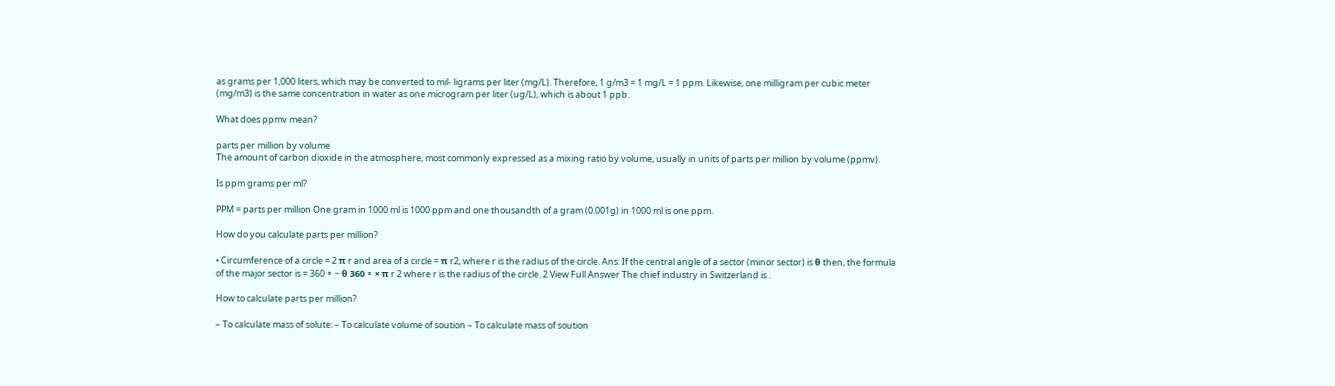as grams per 1,000 liters, which may be converted to mil- ligrams per liter (mg/L). Therefore, 1 g/m3 = 1 mg/L = 1 ppm. Likewise, one milligram per cubic meter (mg/m3) is the same concentration in water as one microgram per liter (ug/L), which is about 1 ppb.

What does ppmv mean?

parts per million by volume
The amount of carbon dioxide in the atmosphere, most commonly expressed as a mixing ratio by volume, usually in units of parts per million by volume (ppmv).

Is ppm grams per ml?

PPM = parts per million One gram in 1000 ml is 1000 ppm and one thousandth of a gram (0.001g) in 1000 ml is one ppm.

How do you calculate parts per million?

• Circumference of a circle = 2 π r and area of a circle = π r2, where r is the radius of the circle. Ans: If the central angle of a sector (minor sector) is θ then, the formula of the major sector is = 360 ∘ − θ 360 ∘ × π r 2 where r is the radius of the circle. 2 View Full Answer The chief industry in Switzerland is .

How to calculate parts per million?

– To calculate mass of solute: – To calculate volume of soution – To calculate mass of soution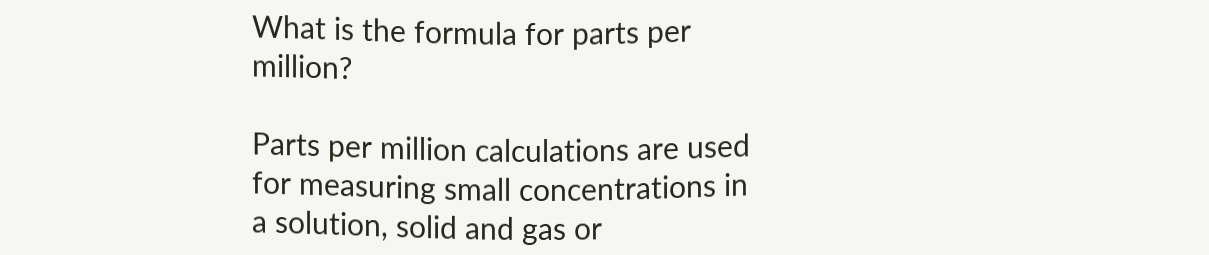What is the formula for parts per million?

Parts per million calculations are used for measuring small concentrations in a solution, solid and gas or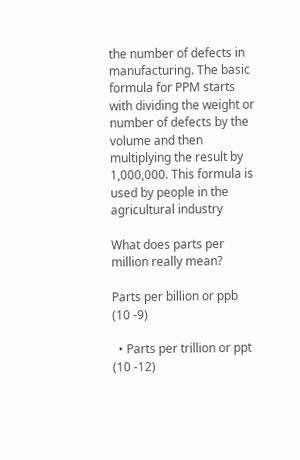the number of defects in manufacturing. The basic formula for PPM starts with dividing the weight or number of defects by the volume and then multiplying the result by 1,000,000. This formula is used by people in the agricultural industry

What does parts per million really mean?

Parts per billion or ppb (10 -9)

  • Parts per trillion or ppt (10 -12)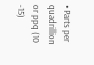• Parts per quadrillion or ppq (10 -15)